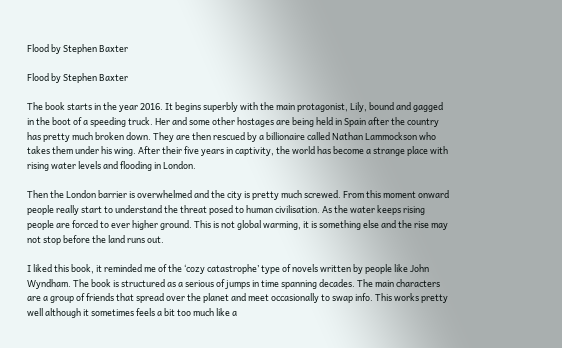Flood by Stephen Baxter

Flood by Stephen Baxter

The book starts in the year 2016. It begins superbly with the main protagonist, Lily, bound and gagged in the boot of a speeding truck. Her and some other hostages are being held in Spain after the country has pretty much broken down. They are then rescued by a billionaire called Nathan Lammockson who takes them under his wing. After their five years in captivity, the world has become a strange place with rising water levels and flooding in London.

Then the London barrier is overwhelmed and the city is pretty much screwed. From this moment onward people really start to understand the threat posed to human civilisation. As the water keeps rising people are forced to ever higher ground. This is not global warming, it is something else and the rise may not stop before the land runs out.

I liked this book, it reminded me of the ‘cozy catastrophe’ type of novels written by people like John Wyndham. The book is structured as a serious of jumps in time spanning decades. The main characters are a group of friends that spread over the planet and meet occasionally to swap info. This works pretty well although it sometimes feels a bit too much like a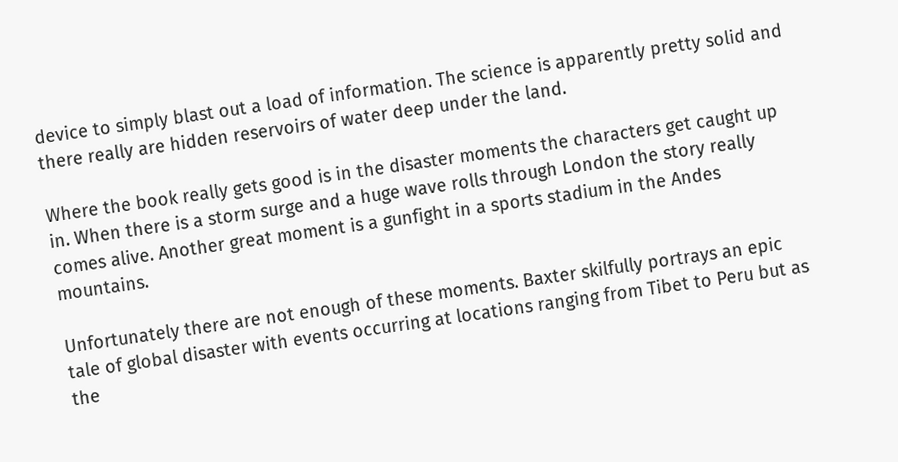device to simply blast out a load of information. The science is apparently pretty solid and there really are hidden reservoirs of water deep under the land.

Where the book really gets good is in the disaster moments the characters get caught up in. When there is a storm surge and a huge wave rolls through London the story really comes alive. Another great moment is a gunfight in a sports stadium in the Andes mountains.

Unfortunately there are not enough of these moments. Baxter skilfully portrays an epic tale of global disaster with events occurring at locations ranging from Tibet to Peru but as the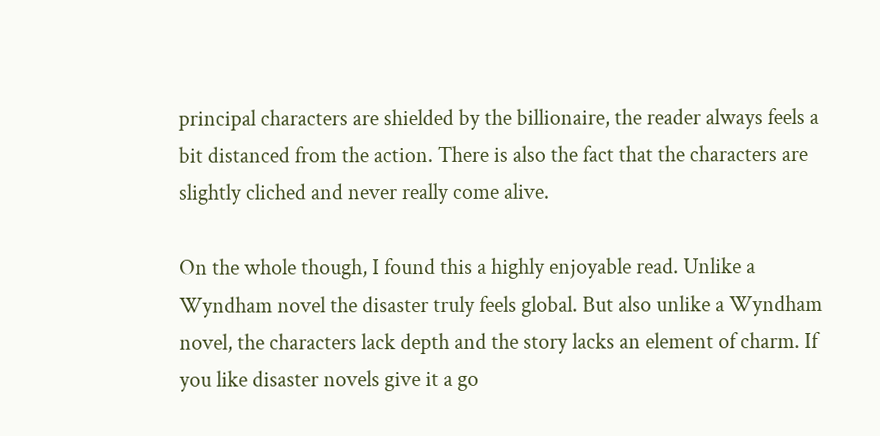principal characters are shielded by the billionaire, the reader always feels a bit distanced from the action. There is also the fact that the characters are slightly cliched and never really come alive.

On the whole though, I found this a highly enjoyable read. Unlike a Wyndham novel the disaster truly feels global. But also unlike a Wyndham novel, the characters lack depth and the story lacks an element of charm. If you like disaster novels give it a go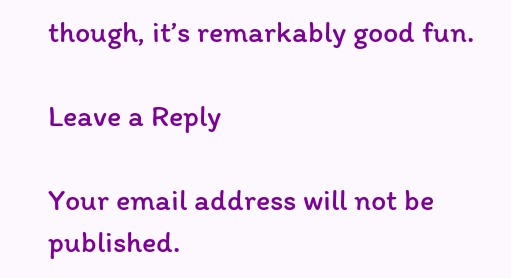though, it’s remarkably good fun.

Leave a Reply

Your email address will not be published.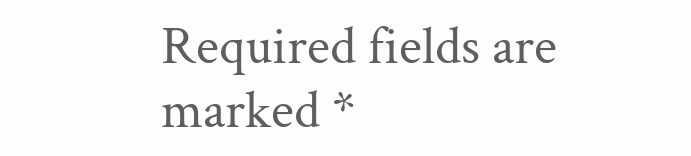Required fields are marked *